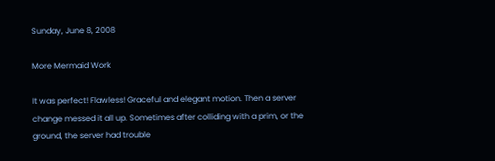Sunday, June 8, 2008

More Mermaid Work

It was perfect! Flawless! Graceful and elegant motion. Then a server change messed it all up. Sometimes after colliding with a prim, or the ground, the server had trouble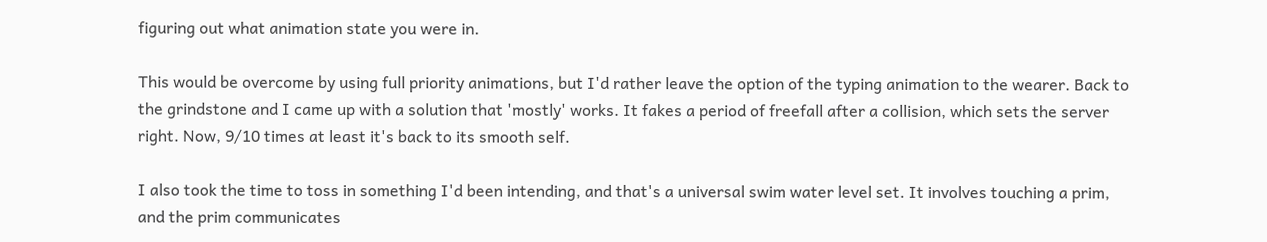figuring out what animation state you were in.

This would be overcome by using full priority animations, but I'd rather leave the option of the typing animation to the wearer. Back to the grindstone and I came up with a solution that 'mostly' works. It fakes a period of freefall after a collision, which sets the server right. Now, 9/10 times at least it's back to its smooth self.

I also took the time to toss in something I'd been intending, and that's a universal swim water level set. It involves touching a prim, and the prim communicates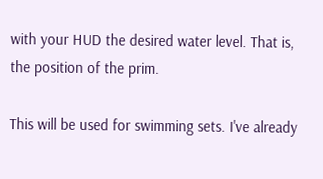with your HUD the desired water level. That is, the position of the prim.

This will be used for swimming sets. I've already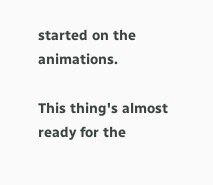started on the animations.

This thing's almost ready for the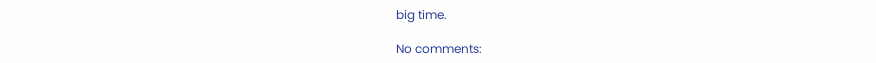big time.

No comments: